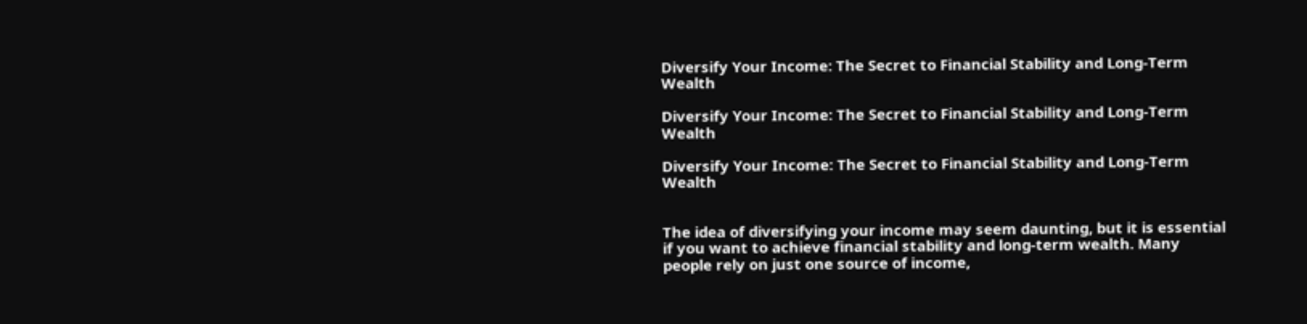Diversify Your Income: The Secret to Financial Stability and Long-Term Wealth

Diversify Your Income: The Secret to Financial Stability and Long-Term Wealth

Diversify Your Income: The Secret to Financial Stability and Long-Term Wealth


The idea of diversifying your income may seem daunting, but it is essential if you want to achieve financial stability and long-term wealth. Many people rely on just one source of income,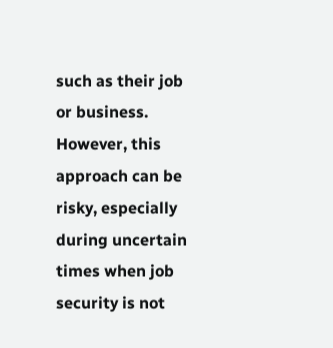such as their job or business. However, this approach can be risky, especially during uncertain times when job security is not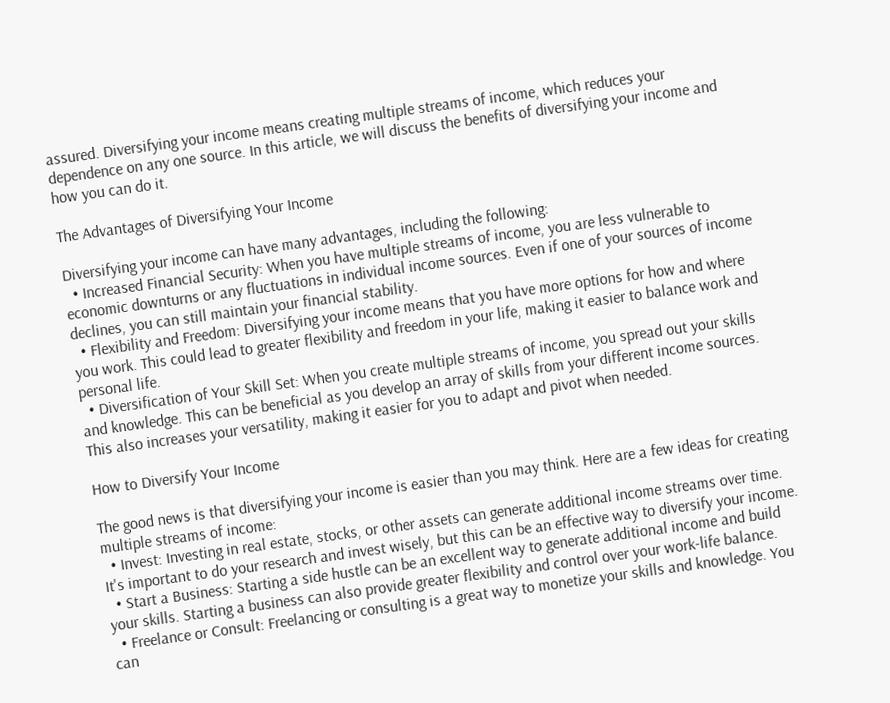assured. Diversifying your income means creating multiple streams of income, which reduces your dependence on any one source. In this article, we will discuss the benefits of diversifying your income and how you can do it.

The Advantages of Diversifying Your Income

Diversifying your income can have many advantages, including the following:
  • Increased Financial Security: When you have multiple streams of income, you are less vulnerable to economic downturns or any fluctuations in individual income sources. Even if one of your sources of income declines, you can still maintain your financial stability.
  • Flexibility and Freedom: Diversifying your income means that you have more options for how and where you work. This could lead to greater flexibility and freedom in your life, making it easier to balance work and personal life.
  • Diversification of Your Skill Set: When you create multiple streams of income, you spread out your skills and knowledge. This can be beneficial as you develop an array of skills from your different income sources. This also increases your versatility, making it easier for you to adapt and pivot when needed.

How to Diversify Your Income

The good news is that diversifying your income is easier than you may think. Here are a few ideas for creating multiple streams of income:
  • Invest: Investing in real estate, stocks, or other assets can generate additional income streams over time. It's important to do your research and invest wisely, but this can be an effective way to diversify your income.
  • Start a Business: Starting a side hustle can be an excellent way to generate additional income and build your skills. Starting a business can also provide greater flexibility and control over your work-life balance.
  • Freelance or Consult: Freelancing or consulting is a great way to monetize your skills and knowledge. You can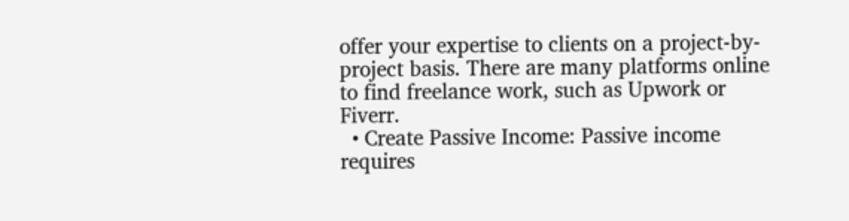offer your expertise to clients on a project-by-project basis. There are many platforms online to find freelance work, such as Upwork or Fiverr.
  • Create Passive Income: Passive income requires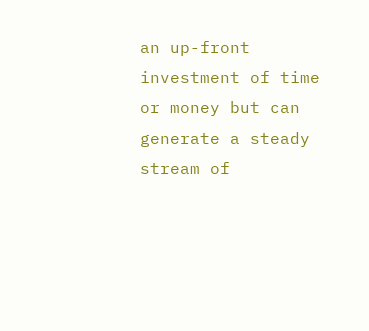an up-front investment of time or money but can generate a steady stream of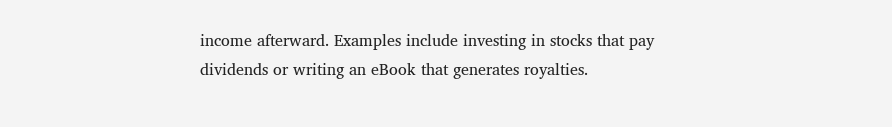income afterward. Examples include investing in stocks that pay dividends or writing an eBook that generates royalties.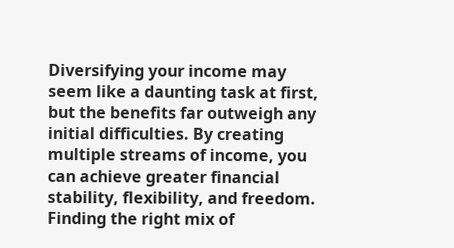Diversifying your income may seem like a daunting task at first, but the benefits far outweigh any initial difficulties. By creating multiple streams of income, you can achieve greater financial stability, flexibility, and freedom. Finding the right mix of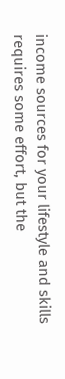income sources for your lifestyle and skills requires some effort, but the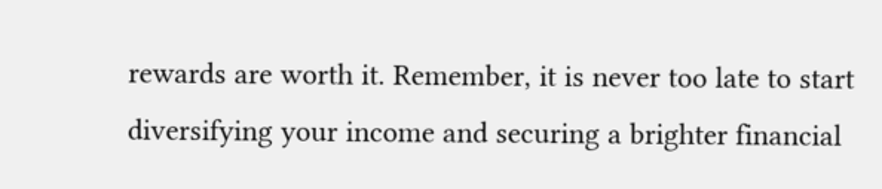rewards are worth it. Remember, it is never too late to start diversifying your income and securing a brighter financial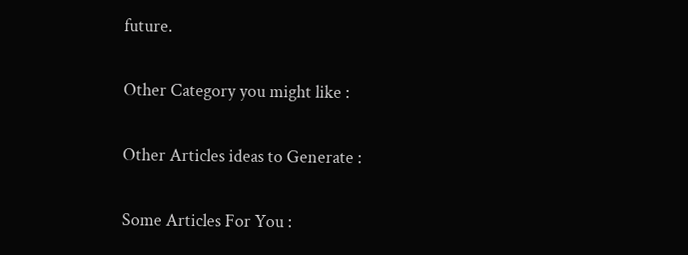future.

Other Category you might like :

Other Articles ideas to Generate :

Some Articles For You :